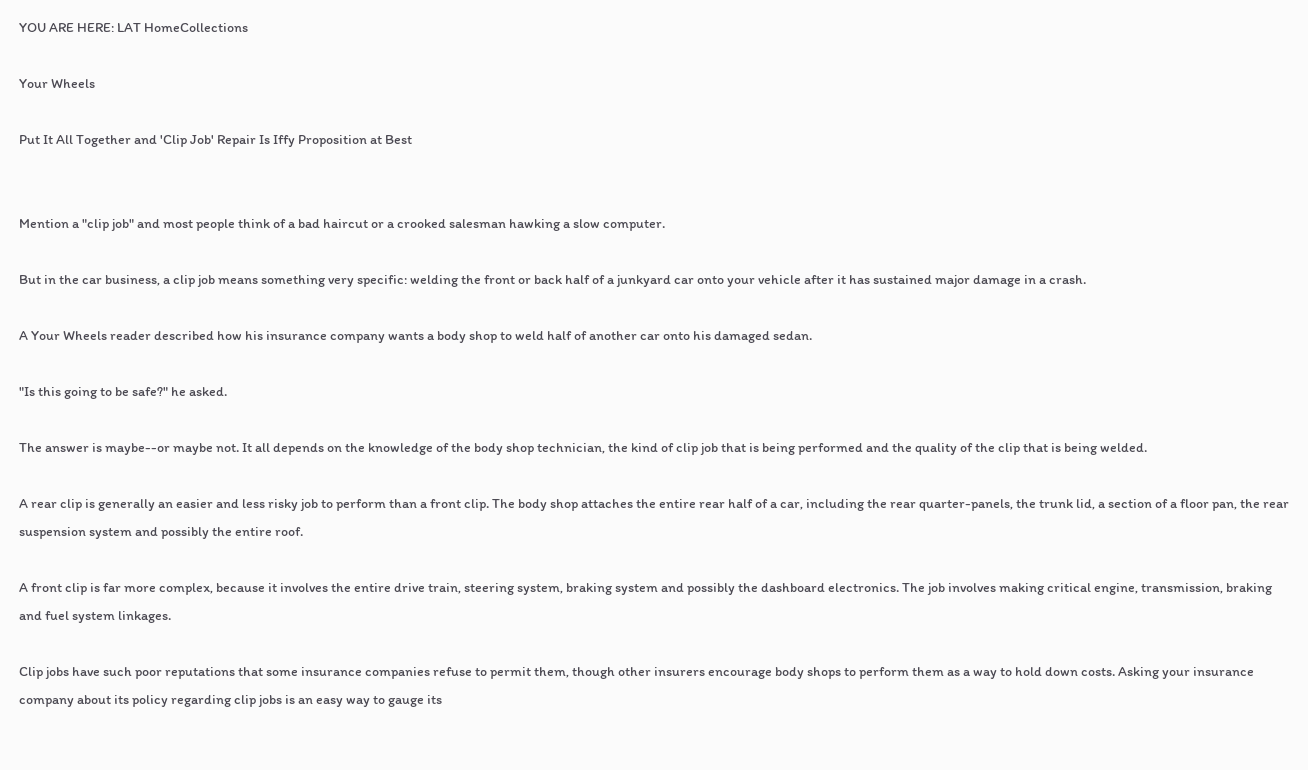YOU ARE HERE: LAT HomeCollections

Your Wheels

Put It All Together and 'Clip Job' Repair Is Iffy Proposition at Best


Mention a "clip job" and most people think of a bad haircut or a crooked salesman hawking a slow computer.

But in the car business, a clip job means something very specific: welding the front or back half of a junkyard car onto your vehicle after it has sustained major damage in a crash.

A Your Wheels reader described how his insurance company wants a body shop to weld half of another car onto his damaged sedan.

"Is this going to be safe?" he asked.

The answer is maybe--or maybe not. It all depends on the knowledge of the body shop technician, the kind of clip job that is being performed and the quality of the clip that is being welded.

A rear clip is generally an easier and less risky job to perform than a front clip. The body shop attaches the entire rear half of a car, including the rear quarter-panels, the trunk lid, a section of a floor pan, the rear suspension system and possibly the entire roof.

A front clip is far more complex, because it involves the entire drive train, steering system, braking system and possibly the dashboard electronics. The job involves making critical engine, transmission, braking and fuel system linkages.

Clip jobs have such poor reputations that some insurance companies refuse to permit them, though other insurers encourage body shops to perform them as a way to hold down costs. Asking your insurance company about its policy regarding clip jobs is an easy way to gauge its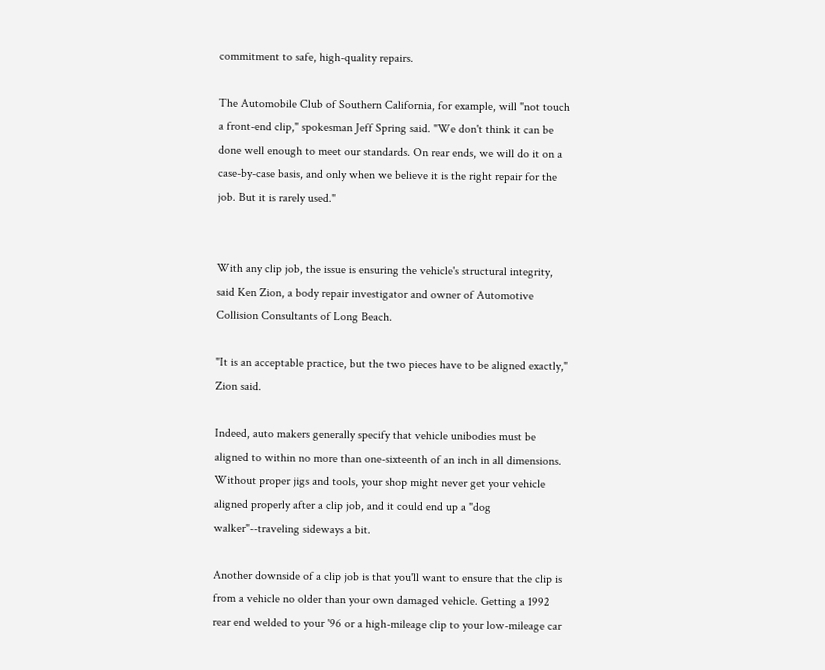commitment to safe, high-quality repairs.

The Automobile Club of Southern California, for example, will "not touch a front-end clip," spokesman Jeff Spring said. "We don't think it can be done well enough to meet our standards. On rear ends, we will do it on a case-by-case basis, and only when we believe it is the right repair for the job. But it is rarely used."


With any clip job, the issue is ensuring the vehicle's structural integrity, said Ken Zion, a body repair investigator and owner of Automotive Collision Consultants of Long Beach.

"It is an acceptable practice, but the two pieces have to be aligned exactly," Zion said.

Indeed, auto makers generally specify that vehicle unibodies must be aligned to within no more than one-sixteenth of an inch in all dimensions. Without proper jigs and tools, your shop might never get your vehicle aligned properly after a clip job, and it could end up a "dog walker"--traveling sideways a bit.

Another downside of a clip job is that you'll want to ensure that the clip is from a vehicle no older than your own damaged vehicle. Getting a 1992 rear end welded to your '96 or a high-mileage clip to your low-mileage car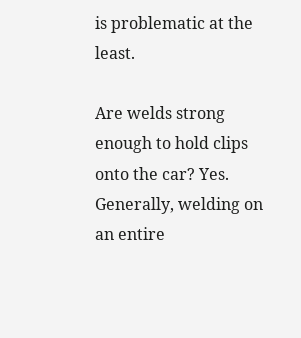is problematic at the least.

Are welds strong enough to hold clips onto the car? Yes. Generally, welding on an entire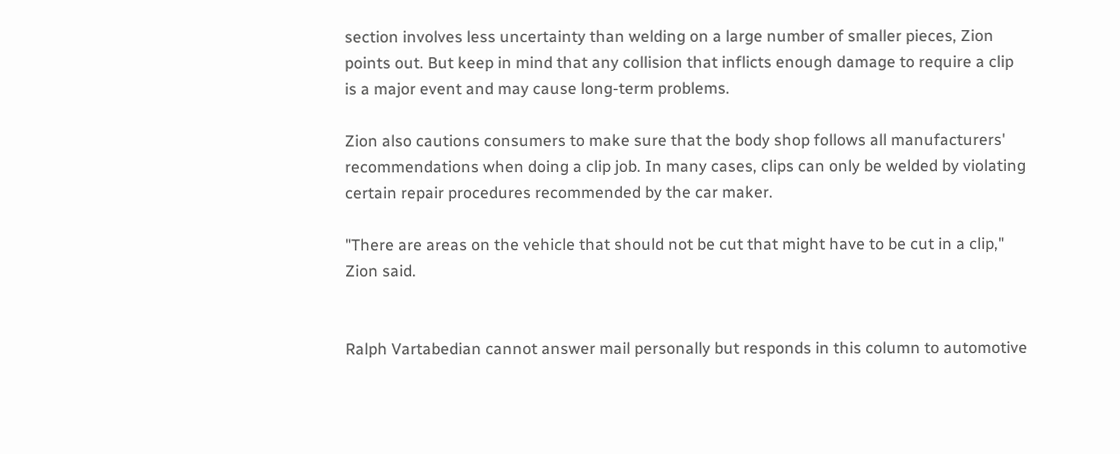section involves less uncertainty than welding on a large number of smaller pieces, Zion points out. But keep in mind that any collision that inflicts enough damage to require a clip is a major event and may cause long-term problems.

Zion also cautions consumers to make sure that the body shop follows all manufacturers' recommendations when doing a clip job. In many cases, clips can only be welded by violating certain repair procedures recommended by the car maker.

"There are areas on the vehicle that should not be cut that might have to be cut in a clip," Zion said.


Ralph Vartabedian cannot answer mail personally but responds in this column to automotive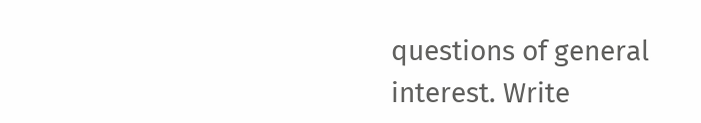questions of general interest. Write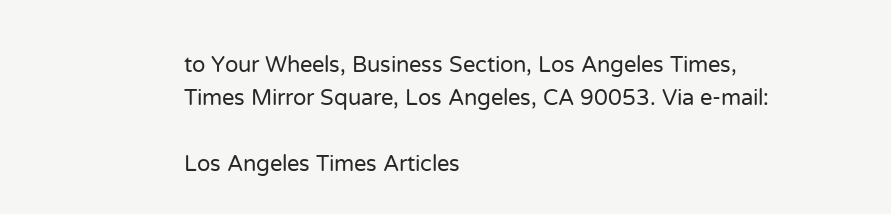to Your Wheels, Business Section, Los Angeles Times, Times Mirror Square, Los Angeles, CA 90053. Via e-mail:

Los Angeles Times Articles